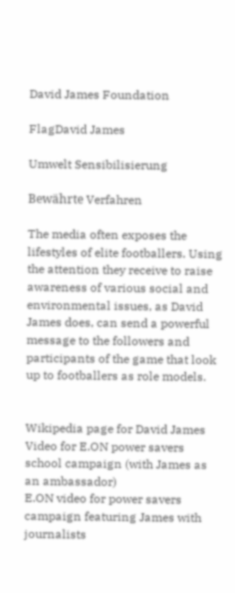David James Foundation

FlagDavid James

Umwelt Sensibilisierung

Bewährte Verfahren

The media often exposes the lifestyles of elite footballers. Using the attention they receive to raise awareness of various social and environmental issues, as David James does, can send a powerful message to the followers and participants of the game that look up to footballers as role models.


Wikipedia page for David James
Video for E.ON power savers school campaign (with James as an ambassador)
E.ON video for power savers campaign featuring James with journalists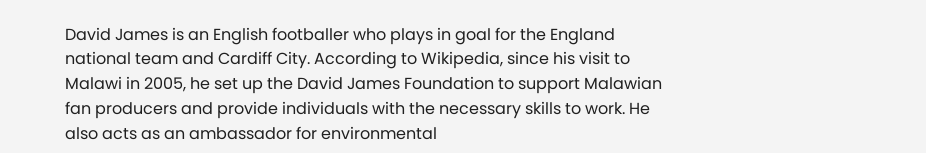David James is an English footballer who plays in goal for the England national team and Cardiff City. According to Wikipedia, since his visit to Malawi in 2005, he set up the David James Foundation to support Malawian fan producers and provide individuals with the necessary skills to work. He also acts as an ambassador for environmental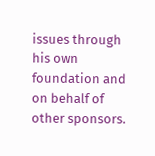issues through his own foundation and on behalf of other sponsors.